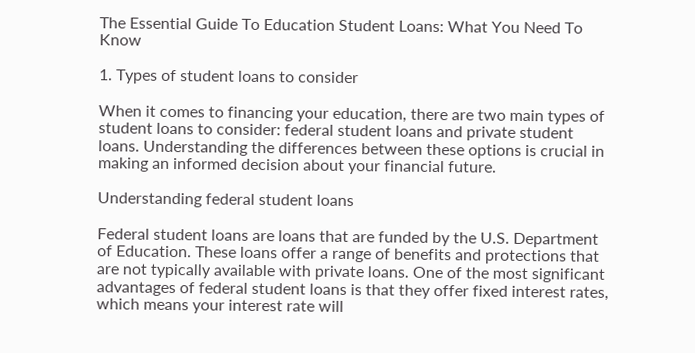The Essential Guide To Education Student Loans: What You Need To Know

1. Types of student loans to consider

When it comes to financing your education, there are two main types of student loans to consider: federal student loans and private student loans. Understanding the differences between these options is crucial in making an informed decision about your financial future.

Understanding federal student loans

Federal student loans are loans that are funded by the U.S. Department of Education. These loans offer a range of benefits and protections that are not typically available with private loans. One of the most significant advantages of federal student loans is that they offer fixed interest rates, which means your interest rate will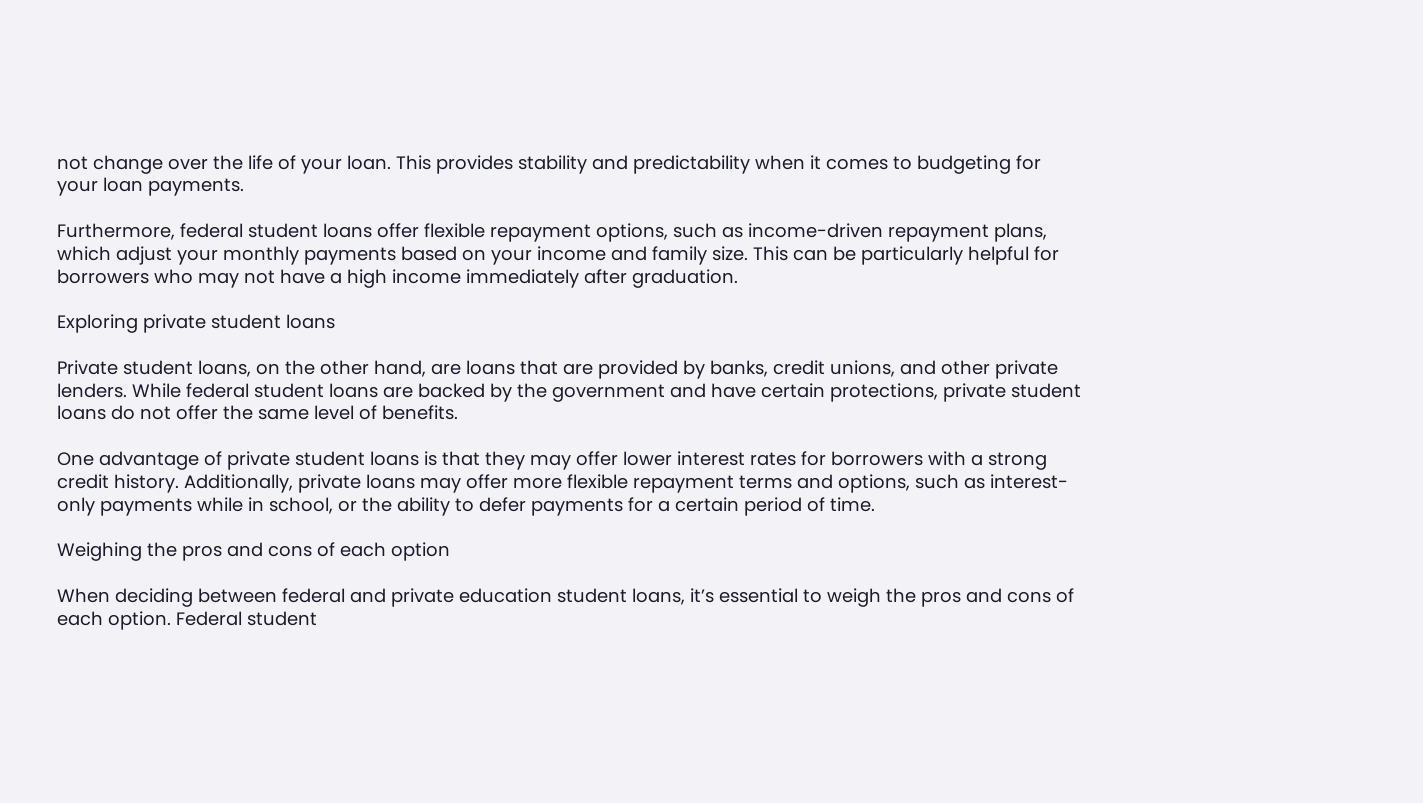not change over the life of your loan. This provides stability and predictability when it comes to budgeting for your loan payments.

Furthermore, federal student loans offer flexible repayment options, such as income-driven repayment plans, which adjust your monthly payments based on your income and family size. This can be particularly helpful for borrowers who may not have a high income immediately after graduation.

Exploring private student loans

Private student loans, on the other hand, are loans that are provided by banks, credit unions, and other private lenders. While federal student loans are backed by the government and have certain protections, private student loans do not offer the same level of benefits.

One advantage of private student loans is that they may offer lower interest rates for borrowers with a strong credit history. Additionally, private loans may offer more flexible repayment terms and options, such as interest-only payments while in school, or the ability to defer payments for a certain period of time.

Weighing the pros and cons of each option

When deciding between federal and private education student loans, it’s essential to weigh the pros and cons of each option. Federal student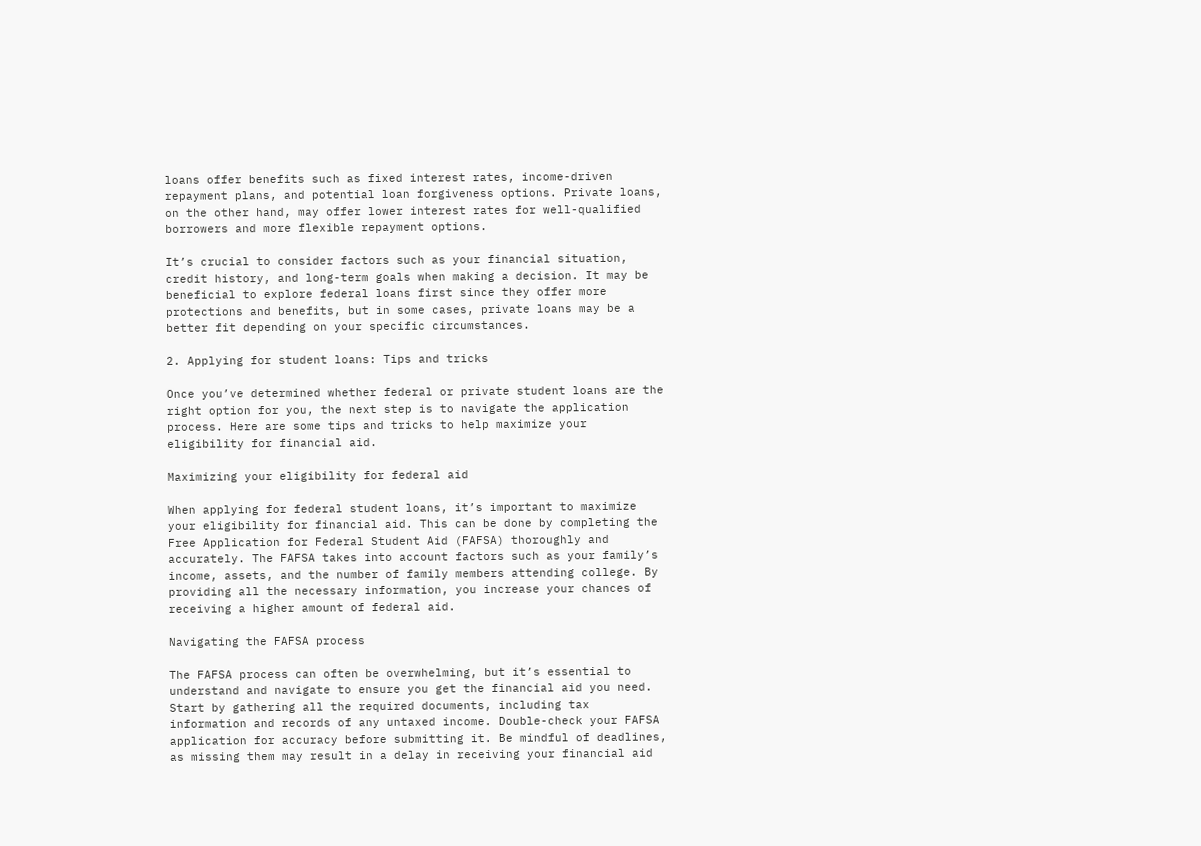loans offer benefits such as fixed interest rates, income-driven repayment plans, and potential loan forgiveness options. Private loans, on the other hand, may offer lower interest rates for well-qualified borrowers and more flexible repayment options.

It’s crucial to consider factors such as your financial situation, credit history, and long-term goals when making a decision. It may be beneficial to explore federal loans first since they offer more protections and benefits, but in some cases, private loans may be a better fit depending on your specific circumstances.

2. Applying for student loans: Tips and tricks

Once you’ve determined whether federal or private student loans are the right option for you, the next step is to navigate the application process. Here are some tips and tricks to help maximize your eligibility for financial aid.

Maximizing your eligibility for federal aid

When applying for federal student loans, it’s important to maximize your eligibility for financial aid. This can be done by completing the Free Application for Federal Student Aid (FAFSA) thoroughly and accurately. The FAFSA takes into account factors such as your family’s income, assets, and the number of family members attending college. By providing all the necessary information, you increase your chances of receiving a higher amount of federal aid.

Navigating the FAFSA process

The FAFSA process can often be overwhelming, but it’s essential to understand and navigate to ensure you get the financial aid you need. Start by gathering all the required documents, including tax information and records of any untaxed income. Double-check your FAFSA application for accuracy before submitting it. Be mindful of deadlines, as missing them may result in a delay in receiving your financial aid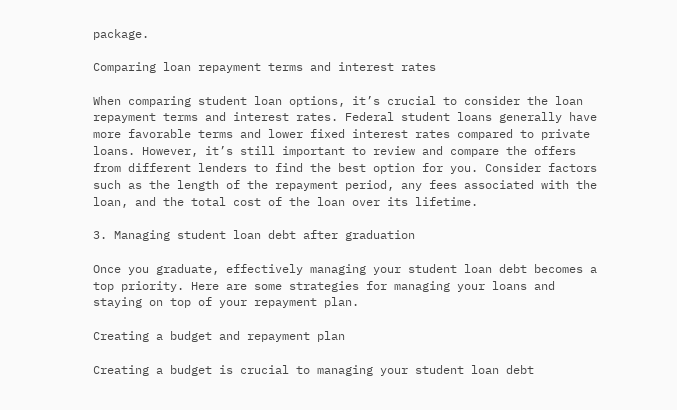package.

Comparing loan repayment terms and interest rates

When comparing student loan options, it’s crucial to consider the loan repayment terms and interest rates. Federal student loans generally have more favorable terms and lower fixed interest rates compared to private loans. However, it’s still important to review and compare the offers from different lenders to find the best option for you. Consider factors such as the length of the repayment period, any fees associated with the loan, and the total cost of the loan over its lifetime.

3. Managing student loan debt after graduation

Once you graduate, effectively managing your student loan debt becomes a top priority. Here are some strategies for managing your loans and staying on top of your repayment plan.

Creating a budget and repayment plan

Creating a budget is crucial to managing your student loan debt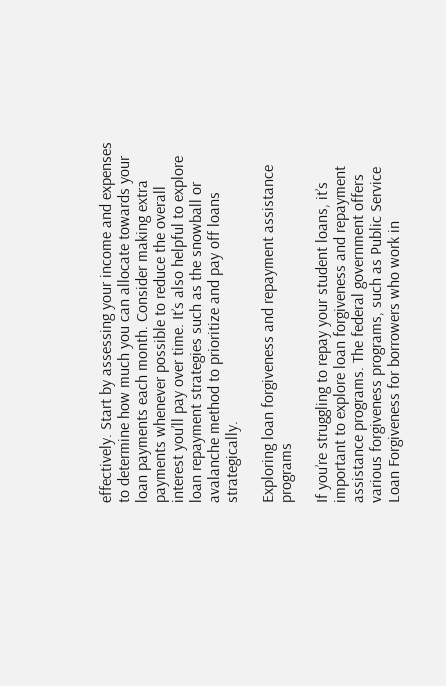effectively. Start by assessing your income and expenses to determine how much you can allocate towards your loan payments each month. Consider making extra payments whenever possible to reduce the overall interest you’ll pay over time. It’s also helpful to explore loan repayment strategies such as the snowball or avalanche method to prioritize and pay off loans strategically.

Exploring loan forgiveness and repayment assistance programs

If you’re struggling to repay your student loans, it’s important to explore loan forgiveness and repayment assistance programs. The federal government offers various forgiveness programs, such as Public Service Loan Forgiveness for borrowers who work in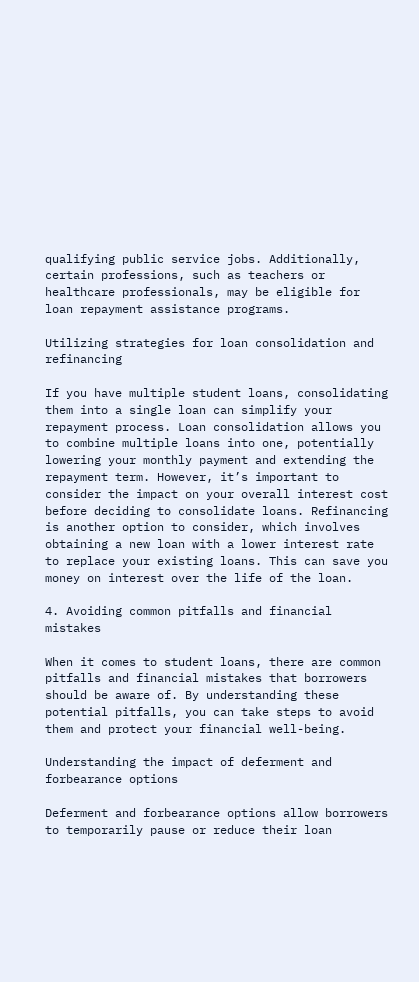qualifying public service jobs. Additionally, certain professions, such as teachers or healthcare professionals, may be eligible for loan repayment assistance programs.

Utilizing strategies for loan consolidation and refinancing

If you have multiple student loans, consolidating them into a single loan can simplify your repayment process. Loan consolidation allows you to combine multiple loans into one, potentially lowering your monthly payment and extending the repayment term. However, it’s important to consider the impact on your overall interest cost before deciding to consolidate loans. Refinancing is another option to consider, which involves obtaining a new loan with a lower interest rate to replace your existing loans. This can save you money on interest over the life of the loan.

4. Avoiding common pitfalls and financial mistakes

When it comes to student loans, there are common pitfalls and financial mistakes that borrowers should be aware of. By understanding these potential pitfalls, you can take steps to avoid them and protect your financial well-being.

Understanding the impact of deferment and forbearance options

Deferment and forbearance options allow borrowers to temporarily pause or reduce their loan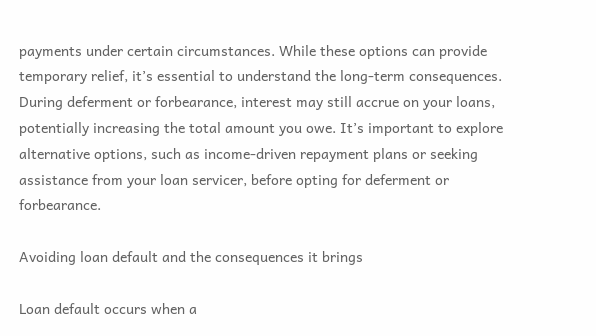payments under certain circumstances. While these options can provide temporary relief, it’s essential to understand the long-term consequences. During deferment or forbearance, interest may still accrue on your loans, potentially increasing the total amount you owe. It’s important to explore alternative options, such as income-driven repayment plans or seeking assistance from your loan servicer, before opting for deferment or forbearance.

Avoiding loan default and the consequences it brings

Loan default occurs when a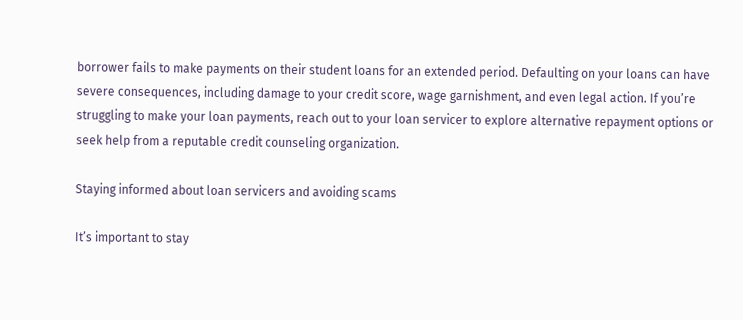borrower fails to make payments on their student loans for an extended period. Defaulting on your loans can have severe consequences, including damage to your credit score, wage garnishment, and even legal action. If you’re struggling to make your loan payments, reach out to your loan servicer to explore alternative repayment options or seek help from a reputable credit counseling organization.

Staying informed about loan servicers and avoiding scams

It’s important to stay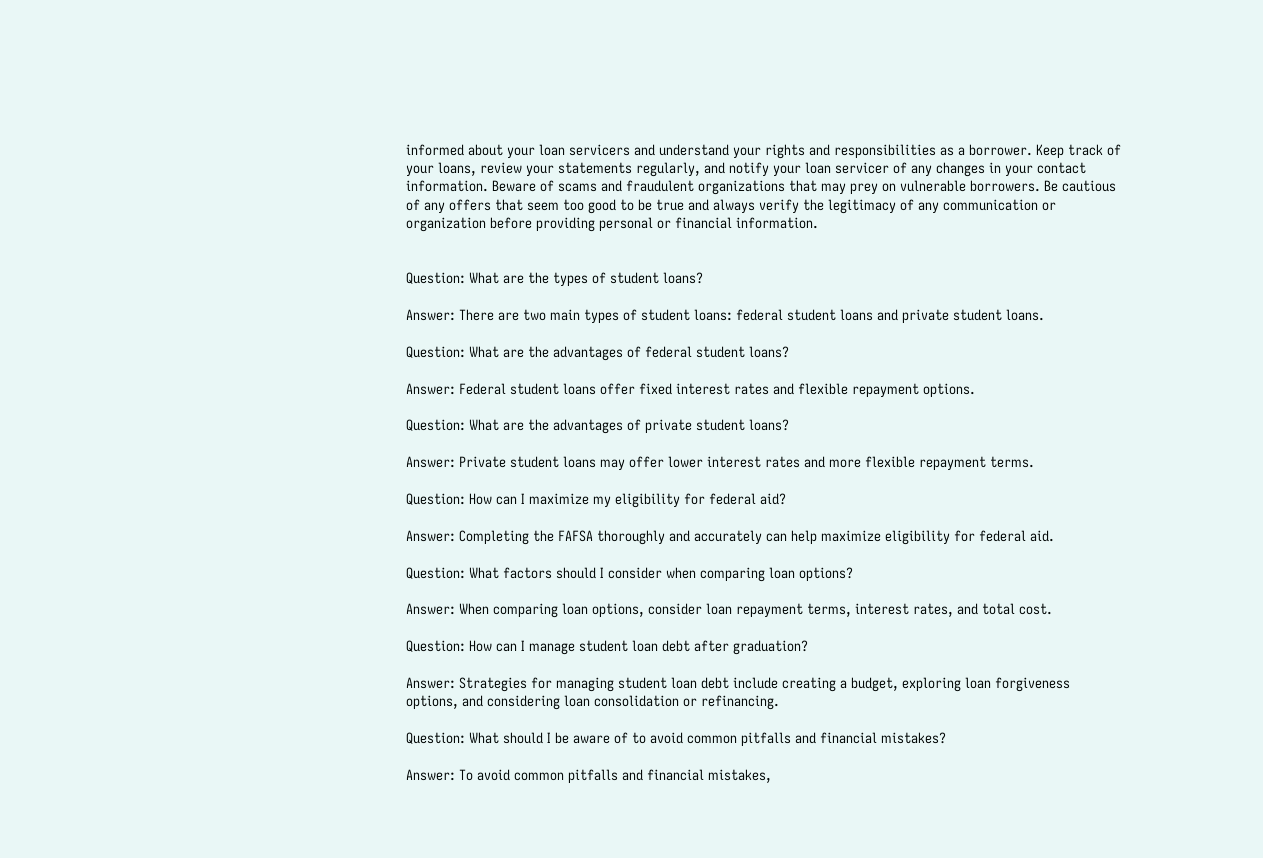informed about your loan servicers and understand your rights and responsibilities as a borrower. Keep track of your loans, review your statements regularly, and notify your loan servicer of any changes in your contact information. Beware of scams and fraudulent organizations that may prey on vulnerable borrowers. Be cautious of any offers that seem too good to be true and always verify the legitimacy of any communication or organization before providing personal or financial information.


Question: What are the types of student loans?

Answer: There are two main types of student loans: federal student loans and private student loans.

Question: What are the advantages of federal student loans?

Answer: Federal student loans offer fixed interest rates and flexible repayment options.

Question: What are the advantages of private student loans?

Answer: Private student loans may offer lower interest rates and more flexible repayment terms.

Question: How can I maximize my eligibility for federal aid?

Answer: Completing the FAFSA thoroughly and accurately can help maximize eligibility for federal aid.

Question: What factors should I consider when comparing loan options?

Answer: When comparing loan options, consider loan repayment terms, interest rates, and total cost.

Question: How can I manage student loan debt after graduation?

Answer: Strategies for managing student loan debt include creating a budget, exploring loan forgiveness options, and considering loan consolidation or refinancing.

Question: What should I be aware of to avoid common pitfalls and financial mistakes?

Answer: To avoid common pitfalls and financial mistakes,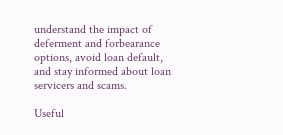understand the impact of deferment and forbearance options, avoid loan default, and stay informed about loan servicers and scams.

Useful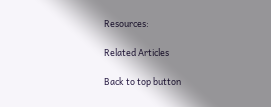Resources:

Related Articles

Back to top button